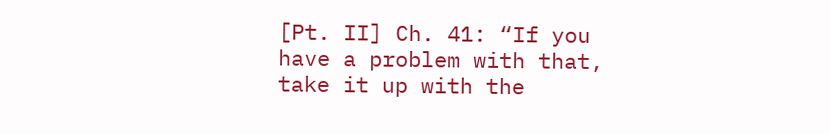[Pt. II] Ch. 41: “If you have a problem with that, take it up with the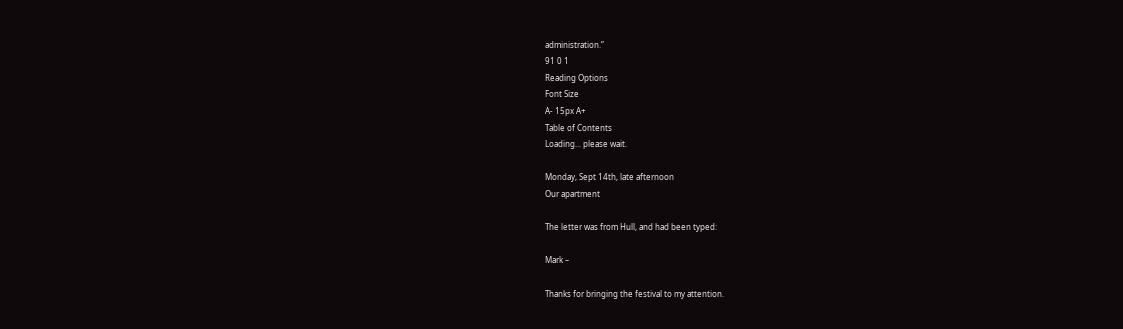administration.”
91 0 1
Reading Options
Font Size
A- 15px A+
Table of Contents
Loading... please wait.

Monday, Sept 14th, late afternoon
Our apartment

The letter was from Hull, and had been typed:

Mark –

Thanks for bringing the festival to my attention.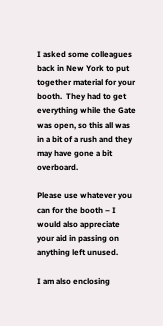I asked some colleagues back in New York to put together material for your booth.  They had to get everything while the Gate was open, so this all was in a bit of a rush and they may have gone a bit overboard.

Please use whatever you can for the booth – I would also appreciate your aid in passing on anything left unused.

I am also enclosing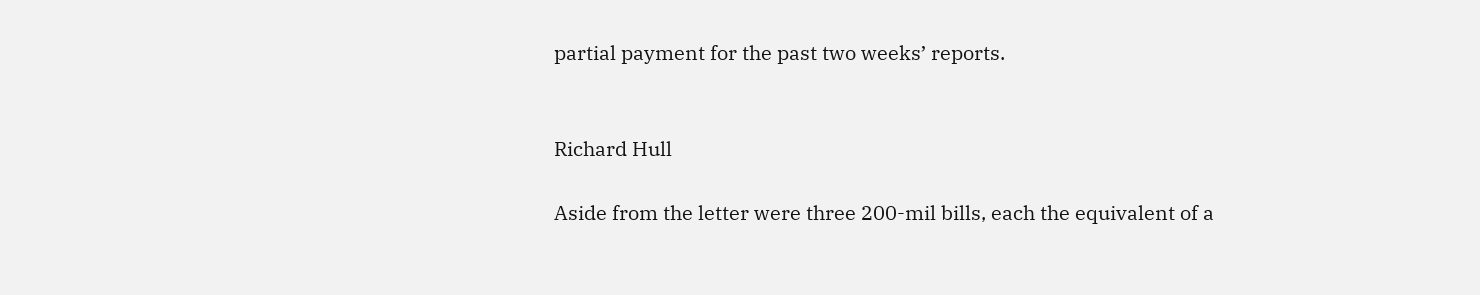partial payment for the past two weeks’ reports.


Richard Hull

Aside from the letter were three 200-mil bills, each the equivalent of a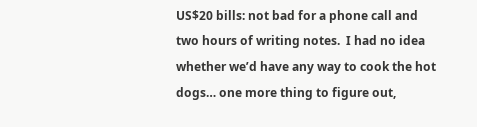US$20 bills: not bad for a phone call and two hours of writing notes.  I had no idea whether we’d have any way to cook the hot dogs… one more thing to figure out,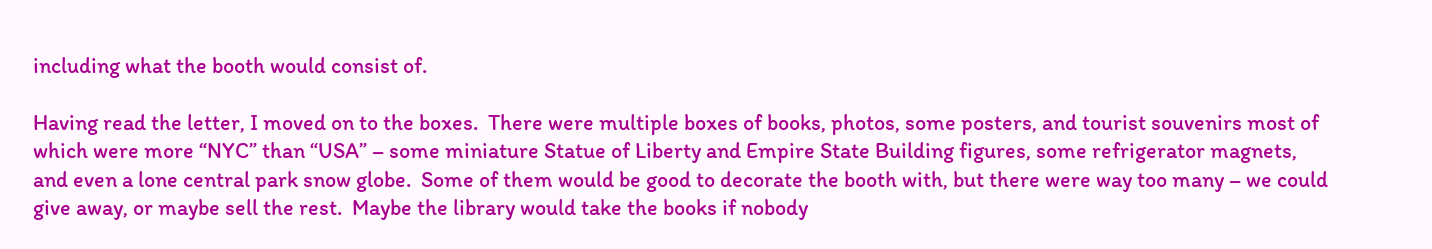including what the booth would consist of.

Having read the letter, I moved on to the boxes.  There were multiple boxes of books, photos, some posters, and tourist souvenirs most of which were more “NYC” than “USA” – some miniature Statue of Liberty and Empire State Building figures, some refrigerator magnets, and even a lone central park snow globe.  Some of them would be good to decorate the booth with, but there were way too many – we could give away, or maybe sell the rest.  Maybe the library would take the books if nobody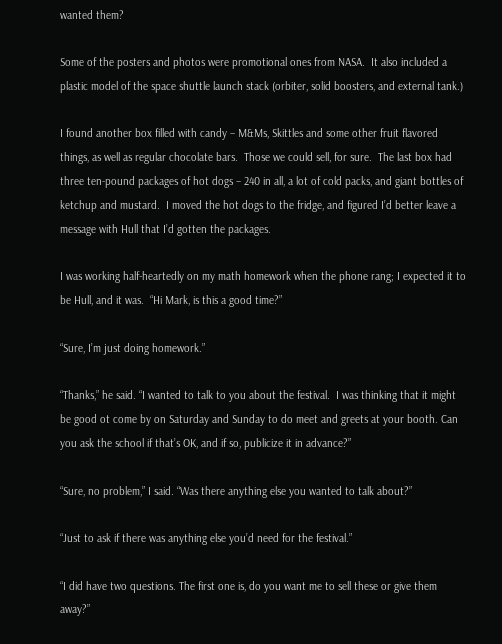wanted them?

Some of the posters and photos were promotional ones from NASA.  It also included a plastic model of the space shuttle launch stack (orbiter, solid boosters, and external tank.)

I found another box filled with candy – M&Ms, Skittles and some other fruit flavored things, as well as regular chocolate bars.  Those we could sell, for sure.  The last box had three ten-pound packages of hot dogs – 240 in all, a lot of cold packs, and giant bottles of ketchup and mustard.  I moved the hot dogs to the fridge, and figured I’d better leave a message with Hull that I’d gotten the packages.

I was working half-heartedly on my math homework when the phone rang; I expected it to be Hull, and it was.  “Hi Mark, is this a good time?”

“Sure, I’m just doing homework.”

“Thanks,” he said. “I wanted to talk to you about the festival.  I was thinking that it might be good ot come by on Saturday and Sunday to do meet and greets at your booth. Can you ask the school if that’s OK, and if so, publicize it in advance?”

“Sure, no problem,” I said. “Was there anything else you wanted to talk about?”

“Just to ask if there was anything else you’d need for the festival.”

“I did have two questions. The first one is, do you want me to sell these or give them away?”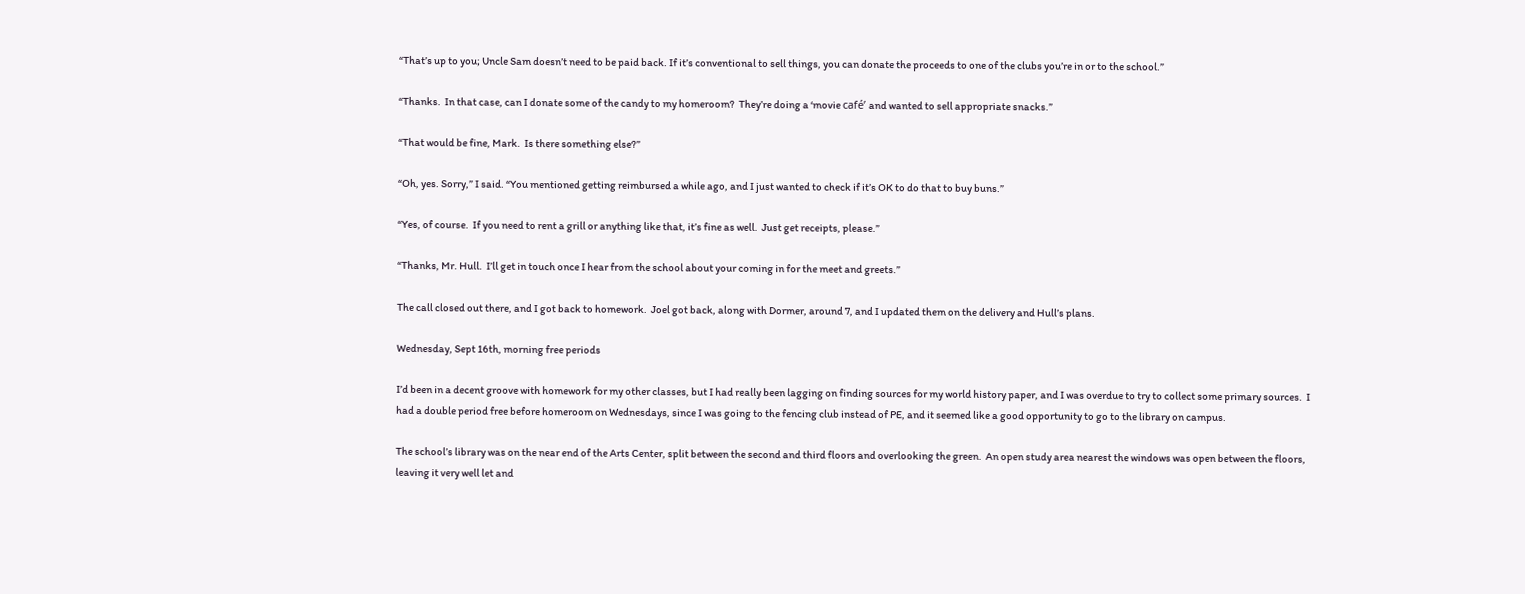“That’s up to you; Uncle Sam doesn’t need to be paid back. If it’s conventional to sell things, you can donate the proceeds to one of the clubs you’re in or to the school.”

“Thanks.  In that case, can I donate some of the candy to my homeroom?  They’re doing a ‘movie café’ and wanted to sell appropriate snacks.”

“That would be fine, Mark.  Is there something else?”

“Oh, yes. Sorry,” I said. “You mentioned getting reimbursed a while ago, and I just wanted to check if it’s OK to do that to buy buns.”

“Yes, of course.  If you need to rent a grill or anything like that, it’s fine as well.  Just get receipts, please.”

“Thanks, Mr. Hull.  I’ll get in touch once I hear from the school about your coming in for the meet and greets.”

The call closed out there, and I got back to homework.  Joel got back, along with Dormer, around 7, and I updated them on the delivery and Hull’s plans.

Wednesday, Sept 16th, morning free periods

I’d been in a decent groove with homework for my other classes, but I had really been lagging on finding sources for my world history paper, and I was overdue to try to collect some primary sources.  I had a double period free before homeroom on Wednesdays, since I was going to the fencing club instead of PE, and it seemed like a good opportunity to go to the library on campus.

The school’s library was on the near end of the Arts Center, split between the second and third floors and overlooking the green.  An open study area nearest the windows was open between the floors, leaving it very well let and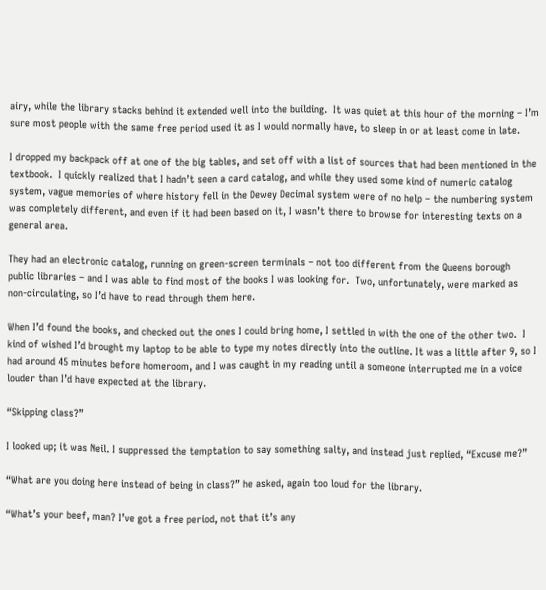airy, while the library stacks behind it extended well into the building.  It was quiet at this hour of the morning – I’m sure most people with the same free period used it as I would normally have, to sleep in or at least come in late.

I dropped my backpack off at one of the big tables, and set off with a list of sources that had been mentioned in the textbook.  I quickly realized that I hadn’t seen a card catalog, and while they used some kind of numeric catalog system, vague memories of where history fell in the Dewey Decimal system were of no help – the numbering system was completely different, and even if it had been based on it, I wasn’t there to browse for interesting texts on a general area.

They had an electronic catalog, running on green-screen terminals – not too different from the Queens borough public libraries – and I was able to find most of the books I was looking for.  Two, unfortunately, were marked as non-circulating, so I’d have to read through them here.

When I’d found the books, and checked out the ones I could bring home, I settled in with the one of the other two.  I kind of wished I’d brought my laptop to be able to type my notes directly into the outline. It was a little after 9, so I had around 45 minutes before homeroom, and I was caught in my reading until a someone interrupted me in a voice louder than I’d have expected at the library.

“Skipping class?”

I looked up; it was Neil. I suppressed the temptation to say something salty, and instead just replied, “Excuse me?”

“What are you doing here instead of being in class?” he asked, again too loud for the library.

“What’s your beef, man? I’ve got a free period, not that it’s any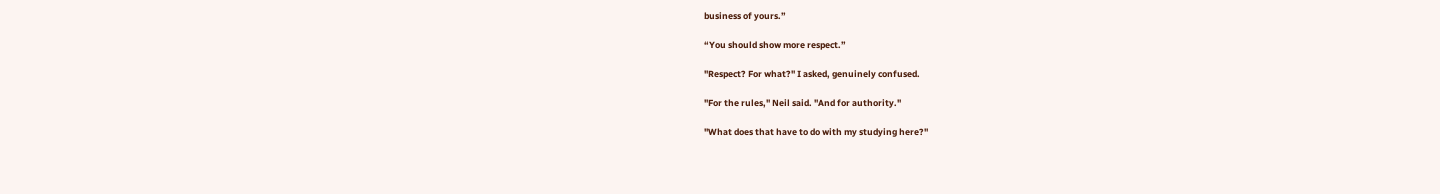business of yours.”

“You should show more respect.”

"Respect? For what?" I asked, genuinely confused.

"For the rules," Neil said. "And for authority."

"What does that have to do with my studying here?"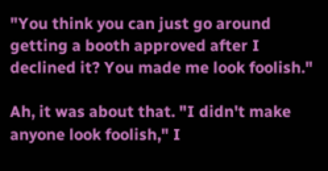"You think you can just go around getting a booth approved after I declined it? You made me look foolish."

Ah, it was about that. "I didn't make anyone look foolish," I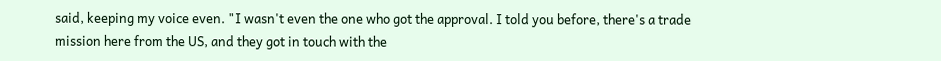said, keeping my voice even. "I wasn't even the one who got the approval. I told you before, there's a trade mission here from the US, and they got in touch with the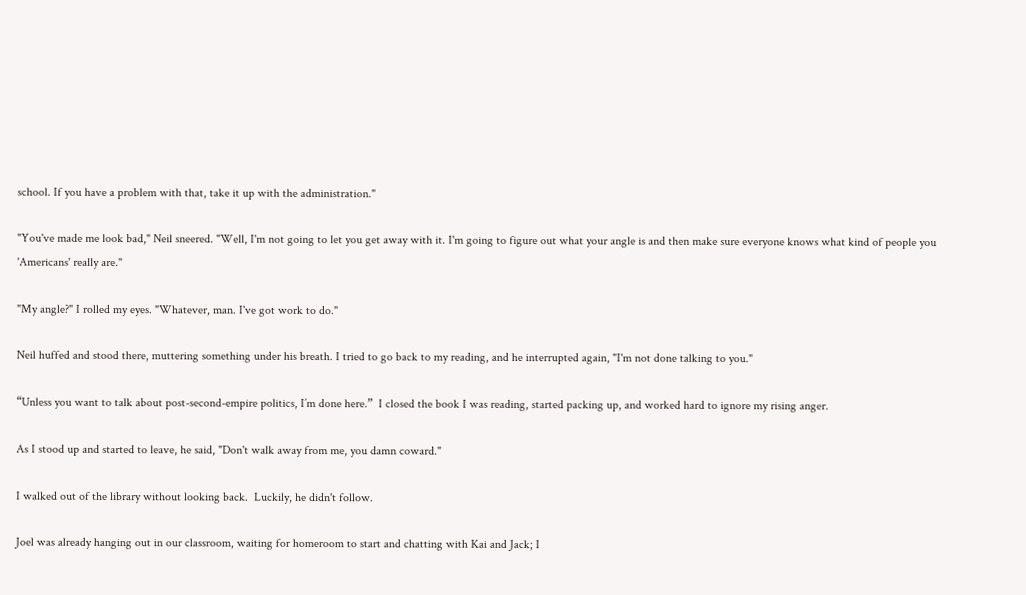school. If you have a problem with that, take it up with the administration."

"You've made me look bad," Neil sneered. "Well, I'm not going to let you get away with it. I'm going to figure out what your angle is and then make sure everyone knows what kind of people you 'Americans' really are."

"My angle?" I rolled my eyes. "Whatever, man. I've got work to do."

Neil huffed and stood there, muttering something under his breath. I tried to go back to my reading, and he interrupted again, "I'm not done talking to you."

“Unless you want to talk about post-second-empire politics, I’m done here.”  I closed the book I was reading, started packing up, and worked hard to ignore my rising anger.

As I stood up and started to leave, he said, "Don't walk away from me, you damn coward."

I walked out of the library without looking back.  Luckily, he didn't follow.

Joel was already hanging out in our classroom, waiting for homeroom to start and chatting with Kai and Jack; I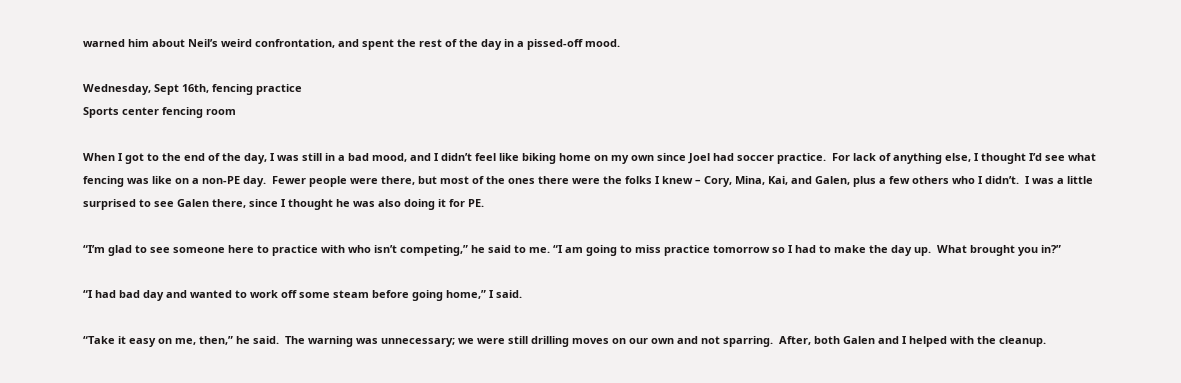warned him about Neil’s weird confrontation, and spent the rest of the day in a pissed-off mood.

Wednesday, Sept 16th, fencing practice
Sports center fencing room

When I got to the end of the day, I was still in a bad mood, and I didn’t feel like biking home on my own since Joel had soccer practice.  For lack of anything else, I thought I’d see what fencing was like on a non-PE day.  Fewer people were there, but most of the ones there were the folks I knew – Cory, Mina, Kai, and Galen, plus a few others who I didn’t.  I was a little surprised to see Galen there, since I thought he was also doing it for PE.

“I’m glad to see someone here to practice with who isn’t competing,” he said to me. “I am going to miss practice tomorrow so I had to make the day up.  What brought you in?”

“I had bad day and wanted to work off some steam before going home,” I said.

“Take it easy on me, then,” he said.  The warning was unnecessary; we were still drilling moves on our own and not sparring.  After, both Galen and I helped with the cleanup.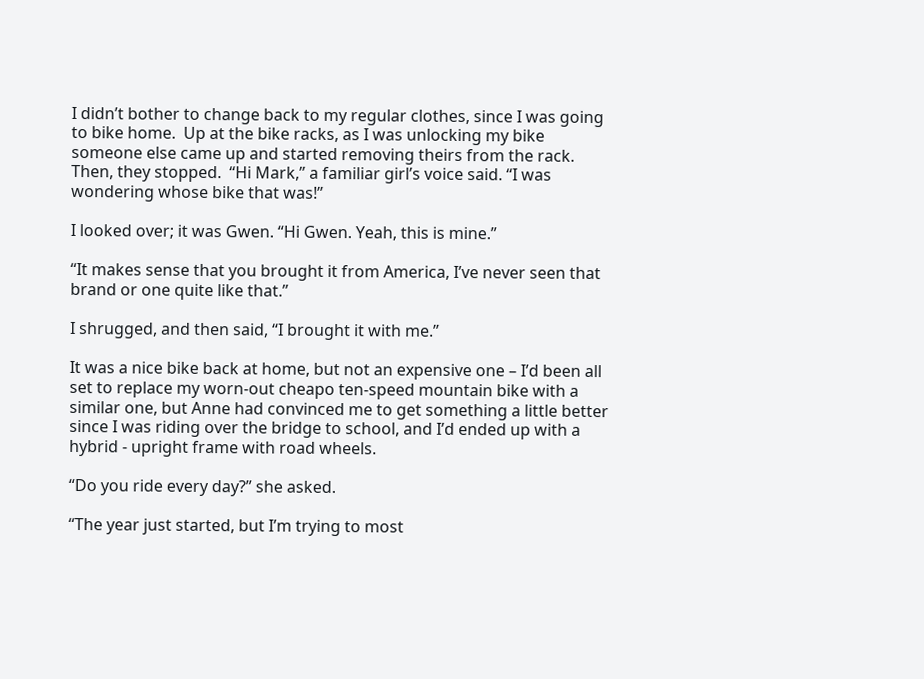I didn’t bother to change back to my regular clothes, since I was going to bike home.  Up at the bike racks, as I was unlocking my bike someone else came up and started removing theirs from the rack.  Then, they stopped.  “Hi Mark,” a familiar girl’s voice said. “I was wondering whose bike that was!”

I looked over; it was Gwen. “Hi Gwen. Yeah, this is mine.”

“It makes sense that you brought it from America, I’ve never seen that brand or one quite like that.”

I shrugged, and then said, “I brought it with me.”

It was a nice bike back at home, but not an expensive one – I’d been all set to replace my worn-out cheapo ten-speed mountain bike with a similar one, but Anne had convinced me to get something a little better since I was riding over the bridge to school, and I’d ended up with a hybrid - upright frame with road wheels.

“Do you ride every day?” she asked.

“The year just started, but I’m trying to most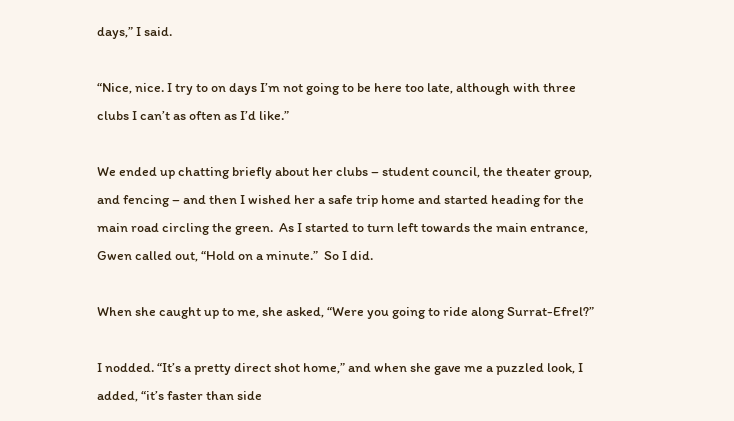days,” I said.

“Nice, nice. I try to on days I’m not going to be here too late, although with three clubs I can’t as often as I’d like.”

We ended up chatting briefly about her clubs – student council, the theater group, and fencing – and then I wished her a safe trip home and started heading for the main road circling the green.  As I started to turn left towards the main entrance, Gwen called out, “Hold on a minute.”  So I did.

When she caught up to me, she asked, “Were you going to ride along Surrat-Efrel?”

I nodded. “It’s a pretty direct shot home,” and when she gave me a puzzled look, I added, “it’s faster than side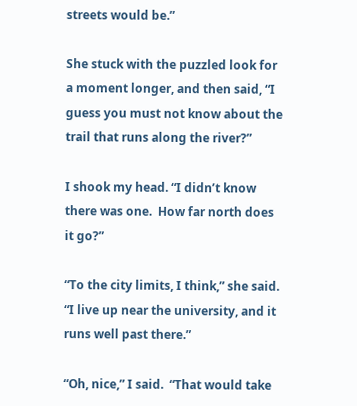streets would be.”

She stuck with the puzzled look for a moment longer, and then said, “I guess you must not know about the trail that runs along the river?”

I shook my head. “I didn’t know there was one.  How far north does it go?”

“To the city limits, I think,” she said. “I live up near the university, and it runs well past there.”

“Oh, nice,” I said.  “That would take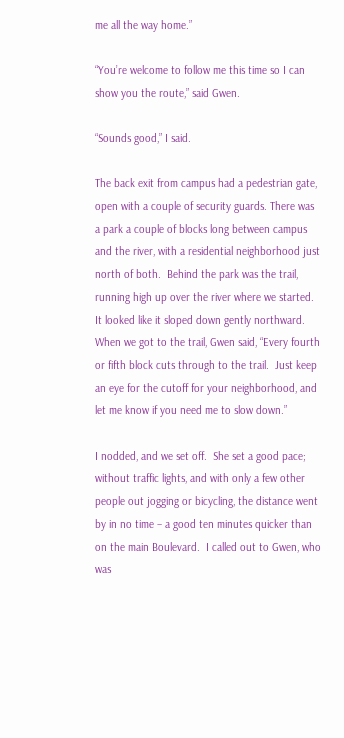me all the way home.”

“You’re welcome to follow me this time so I can show you the route,” said Gwen.

“Sounds good,” I said.

The back exit from campus had a pedestrian gate, open with a couple of security guards. There was a park a couple of blocks long between campus and the river, with a residential neighborhood just north of both.  Behind the park was the trail, running high up over the river where we started.  It looked like it sloped down gently northward.  When we got to the trail, Gwen said, “Every fourth or fifth block cuts through to the trail.  Just keep an eye for the cutoff for your neighborhood, and let me know if you need me to slow down.”

I nodded, and we set off.  She set a good pace; without traffic lights, and with only a few other people out jogging or bicycling, the distance went by in no time – a good ten minutes quicker than on the main Boulevard.  I called out to Gwen, who was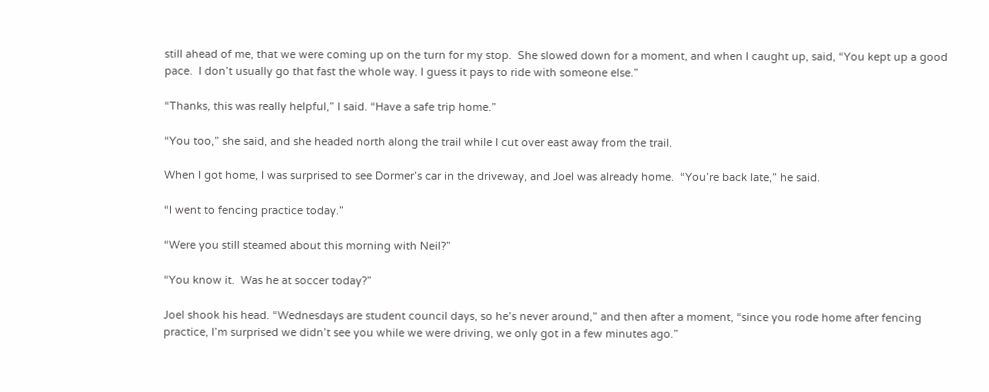still ahead of me, that we were coming up on the turn for my stop.  She slowed down for a moment, and when I caught up, said, “You kept up a good pace.  I don’t usually go that fast the whole way. I guess it pays to ride with someone else.”

“Thanks, this was really helpful,” I said. “Have a safe trip home.”

“You too,” she said, and she headed north along the trail while I cut over east away from the trail.

When I got home, I was surprised to see Dormer’s car in the driveway, and Joel was already home.  “You’re back late,” he said.

“I went to fencing practice today.”

“Were you still steamed about this morning with Neil?”

“You know it.  Was he at soccer today?”

Joel shook his head. “Wednesdays are student council days, so he’s never around,” and then after a moment, “since you rode home after fencing practice, I’m surprised we didn’t see you while we were driving, we only got in a few minutes ago.”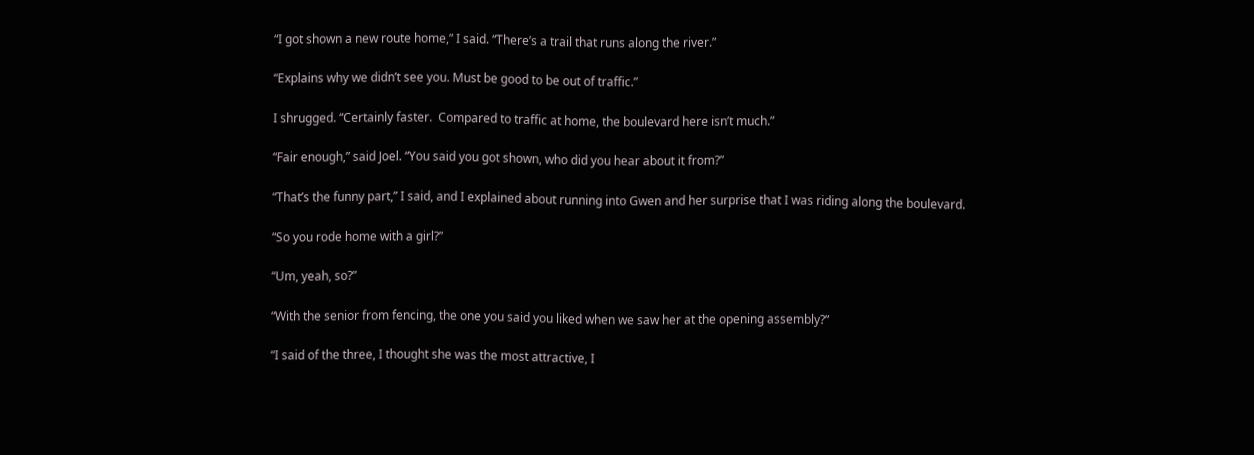“I got shown a new route home,” I said. “There’s a trail that runs along the river.”

“Explains why we didn’t see you. Must be good to be out of traffic.”

I shrugged. “Certainly faster.  Compared to traffic at home, the boulevard here isn’t much.”

“Fair enough,” said Joel. “You said you got shown, who did you hear about it from?”

“That’s the funny part,” I said, and I explained about running into Gwen and her surprise that I was riding along the boulevard.

“So you rode home with a girl?”

“Um, yeah, so?”

“With the senior from fencing, the one you said you liked when we saw her at the opening assembly?”

“I said of the three, I thought she was the most attractive, I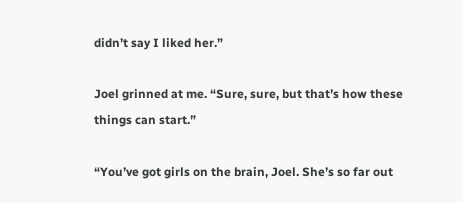didn’t say I liked her.”

Joel grinned at me. “Sure, sure, but that’s how these things can start.”

“You’ve got girls on the brain, Joel. She’s so far out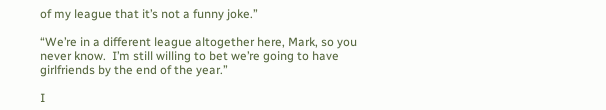of my league that it’s not a funny joke.”

“We’re in a different league altogether here, Mark, so you never know.  I’m still willing to bet we’re going to have girlfriends by the end of the year.”

I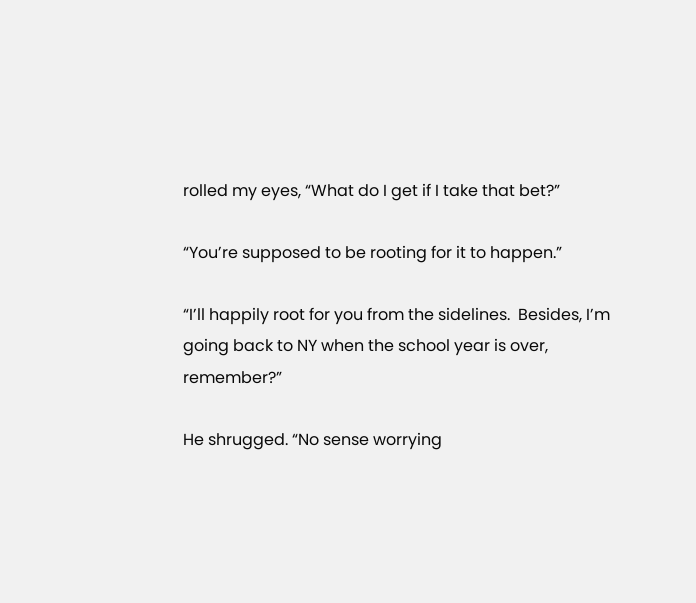rolled my eyes, “What do I get if I take that bet?”

“You’re supposed to be rooting for it to happen.”

“I’ll happily root for you from the sidelines.  Besides, I’m going back to NY when the school year is over, remember?”

He shrugged. “No sense worrying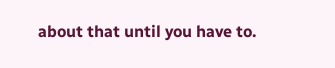about that until you have to.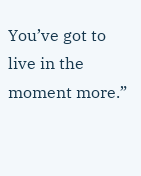You’ve got to live in the moment more.”